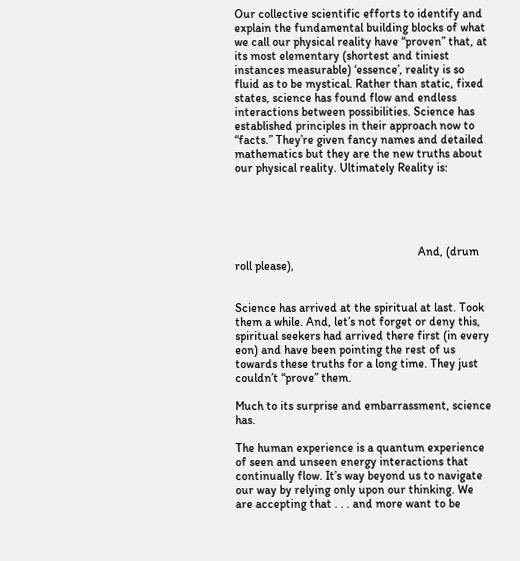Our collective scientific efforts to identify and explain the fundamental building blocks of what we call our physical reality have “proven” that, at its most elementary (shortest and tiniest instances measurable) ‘essence’, reality is so fluid as to be mystical. Rather than static, fixed states, science has found flow and endless interactions between possibilities. Science has established principles in their approach now to “facts.” They’re given fancy names and detailed mathematics but they are the new truths about our physical reality. Ultimately Reality is:





                                                             And, (drum roll please),


Science has arrived at the spiritual at last. Took them a while. And, let’s not forget or deny this, spiritual seekers had arrived there first (in every eon) and have been pointing the rest of us towards these truths for a long time. They just couldn’t “prove” them.

Much to its surprise and embarrassment, science has.

The human experience is a quantum experience of seen and unseen energy interactions that continually flow. It’s way beyond us to navigate our way by relying only upon our thinking. We are accepting that . . . and more want to be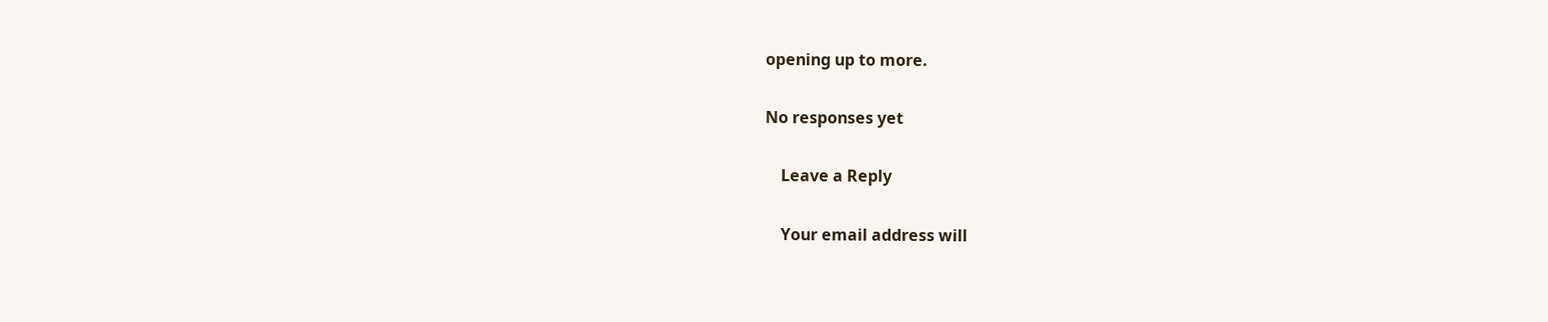opening up to more.

No responses yet

    Leave a Reply

    Your email address will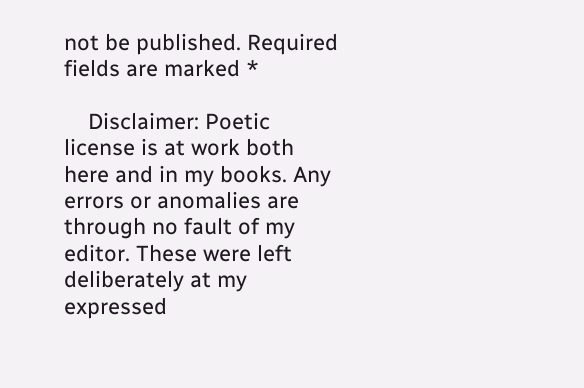not be published. Required fields are marked *

    Disclaimer: Poetic license is at work both here and in my books. Any errors or anomalies are through no fault of my editor. These were left deliberately at my expressed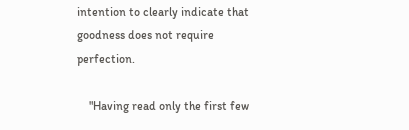intention to clearly indicate that goodness does not require perfection.

    "Having read only the first few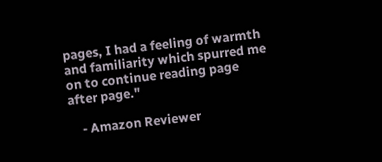pages, I had a feeling of warmth and familiarity which spurred me on to continue reading page after page."

    - Amazon Reviewer